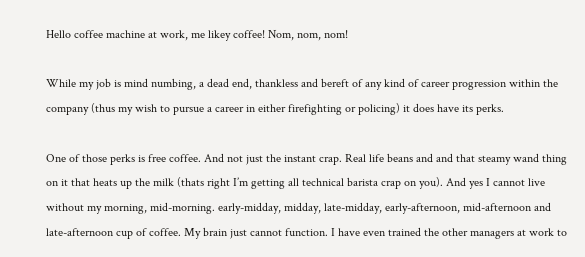Hello coffee machine at work, me likey coffee! Nom, nom, nom!

While my job is mind numbing, a dead end, thankless and bereft of any kind of career progression within the company (thus my wish to pursue a career in either firefighting or policing) it does have its perks.

One of those perks is free coffee. And not just the instant crap. Real life beans and and that steamy wand thing on it that heats up the milk (thats right I’m getting all technical barista crap on you). And yes I cannot live without my morning, mid-morning. early-midday, midday, late-midday, early-afternoon, mid-afternoon and late-afternoon cup of coffee. My brain just cannot function. I have even trained the other managers at work to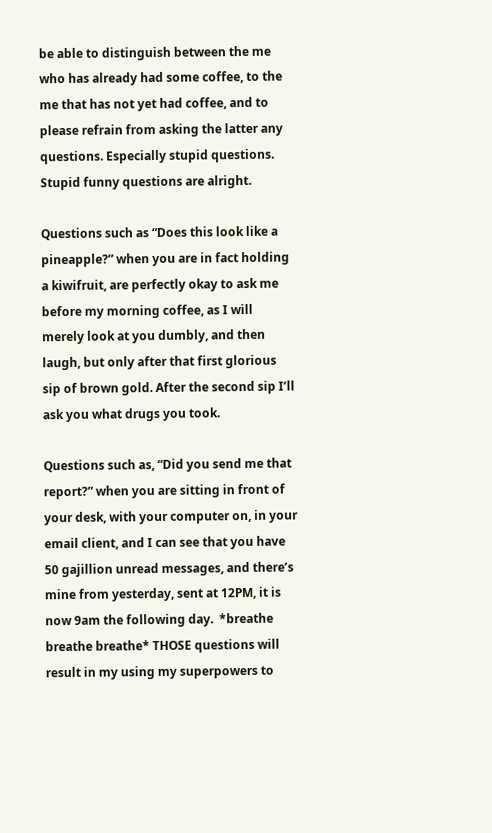be able to distinguish between the me who has already had some coffee, to the me that has not yet had coffee, and to please refrain from asking the latter any questions. Especially stupid questions. Stupid funny questions are alright.

Questions such as “Does this look like a pineapple?” when you are in fact holding a kiwifruit, are perfectly okay to ask me before my morning coffee, as I will merely look at you dumbly, and then laugh, but only after that first glorious sip of brown gold. After the second sip I’ll ask you what drugs you took.

Questions such as, “Did you send me that report?” when you are sitting in front of your desk, with your computer on, in your email client, and I can see that you have 50 gajillion unread messages, and there’s mine from yesterday, sent at 12PM, it is now 9am the following day.  *breathe breathe breathe* THOSE questions will result in my using my superpowers to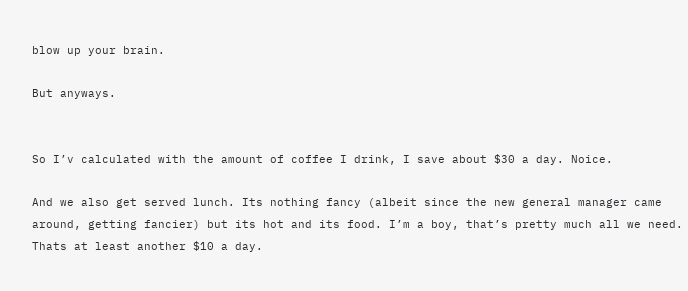blow up your brain.

But anyways.


So I’v calculated with the amount of coffee I drink, I save about $30 a day. Noice.

And we also get served lunch. Its nothing fancy (albeit since the new general manager came around, getting fancier) but its hot and its food. I’m a boy, that’s pretty much all we need. Thats at least another $10 a day.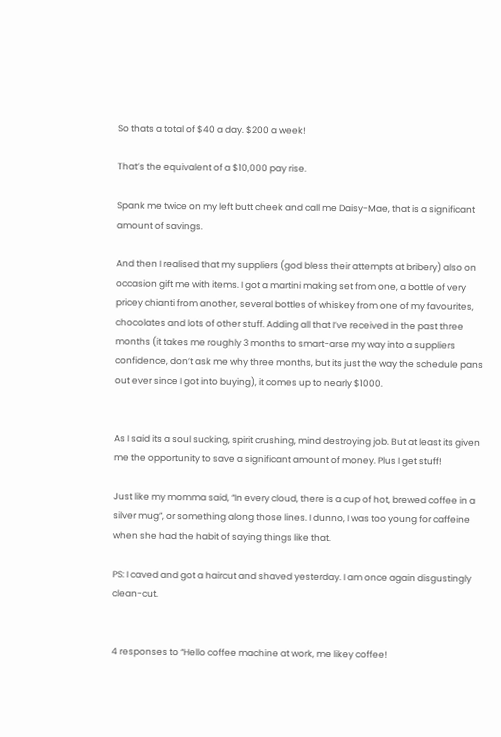So thats a total of $40 a day. $200 a week!

That’s the equivalent of a $10,000 pay rise.

Spank me twice on my left butt cheek and call me Daisy-Mae, that is a significant amount of savings.

And then I realised that my suppliers (god bless their attempts at bribery) also on occasion gift me with items. I got a martini making set from one, a bottle of very pricey chianti from another, several bottles of whiskey from one of my favourites, chocolates and lots of other stuff. Adding all that I’ve received in the past three months (it takes me roughly 3 months to smart-arse my way into a suppliers confidence, don’t ask me why three months, but its just the way the schedule pans out ever since I got into buying), it comes up to nearly $1000.


As I said its a soul sucking, spirit crushing, mind destroying job. But at least its given me the opportunity to save a significant amount of money. Plus I get stuff!

Just like my momma said, “In every cloud, there is a cup of hot, brewed coffee in a silver mug”, or something along those lines. I dunno, I was too young for caffeine when she had the habit of saying things like that.

PS: I caved and got a haircut and shaved yesterday. I am once again disgustingly clean-cut.


4 responses to “Hello coffee machine at work, me likey coffee!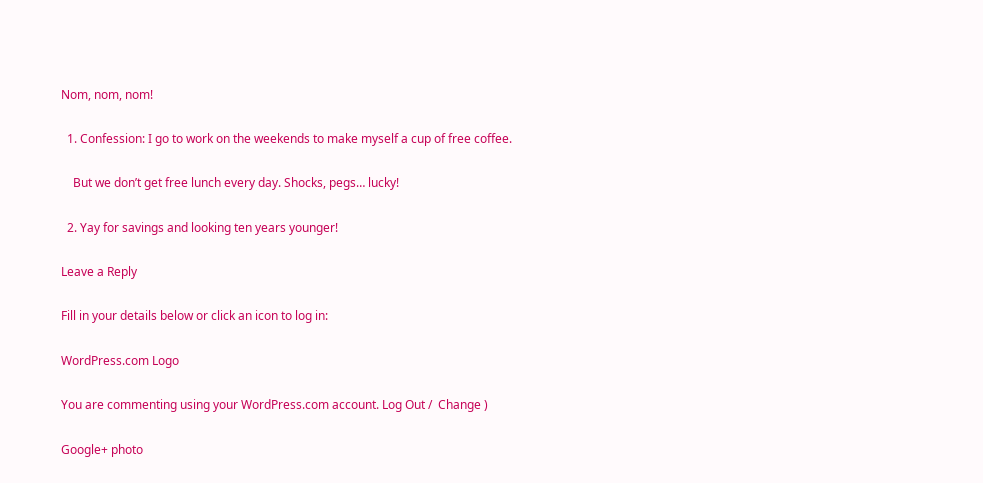Nom, nom, nom!

  1. Confession: I go to work on the weekends to make myself a cup of free coffee.

    But we don’t get free lunch every day. Shocks, pegs… lucky!

  2. Yay for savings and looking ten years younger!

Leave a Reply

Fill in your details below or click an icon to log in:

WordPress.com Logo

You are commenting using your WordPress.com account. Log Out /  Change )

Google+ photo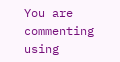You are commenting using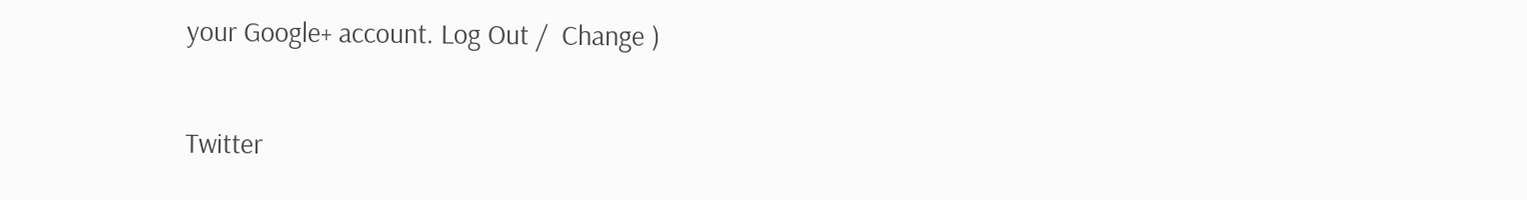your Google+ account. Log Out /  Change )

Twitter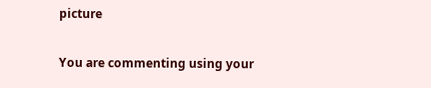picture

You are commenting using your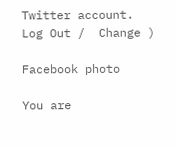Twitter account. Log Out /  Change )

Facebook photo

You are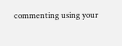commenting using your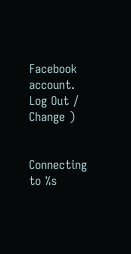Facebook account. Log Out /  Change )


Connecting to %s